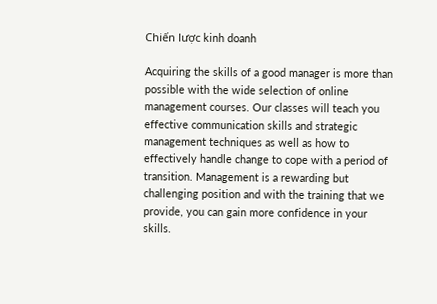Chiến lược kinh doanh

Acquiring the skills of a good manager is more than possible with the wide selection of online management courses. Our classes will teach you effective communication skills and strategic management techniques as well as how to effectively handle change to cope with a period of transition. Management is a rewarding but challenging position and with the training that we provide, you can gain more confidence in your skills.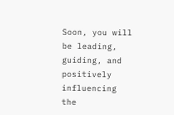Soon, you will be leading, guiding, and positively influencing the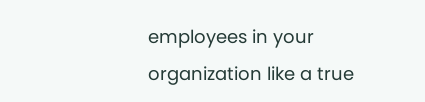employees in your organization like a true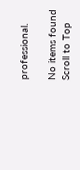professional.

No items found
Scroll to Top